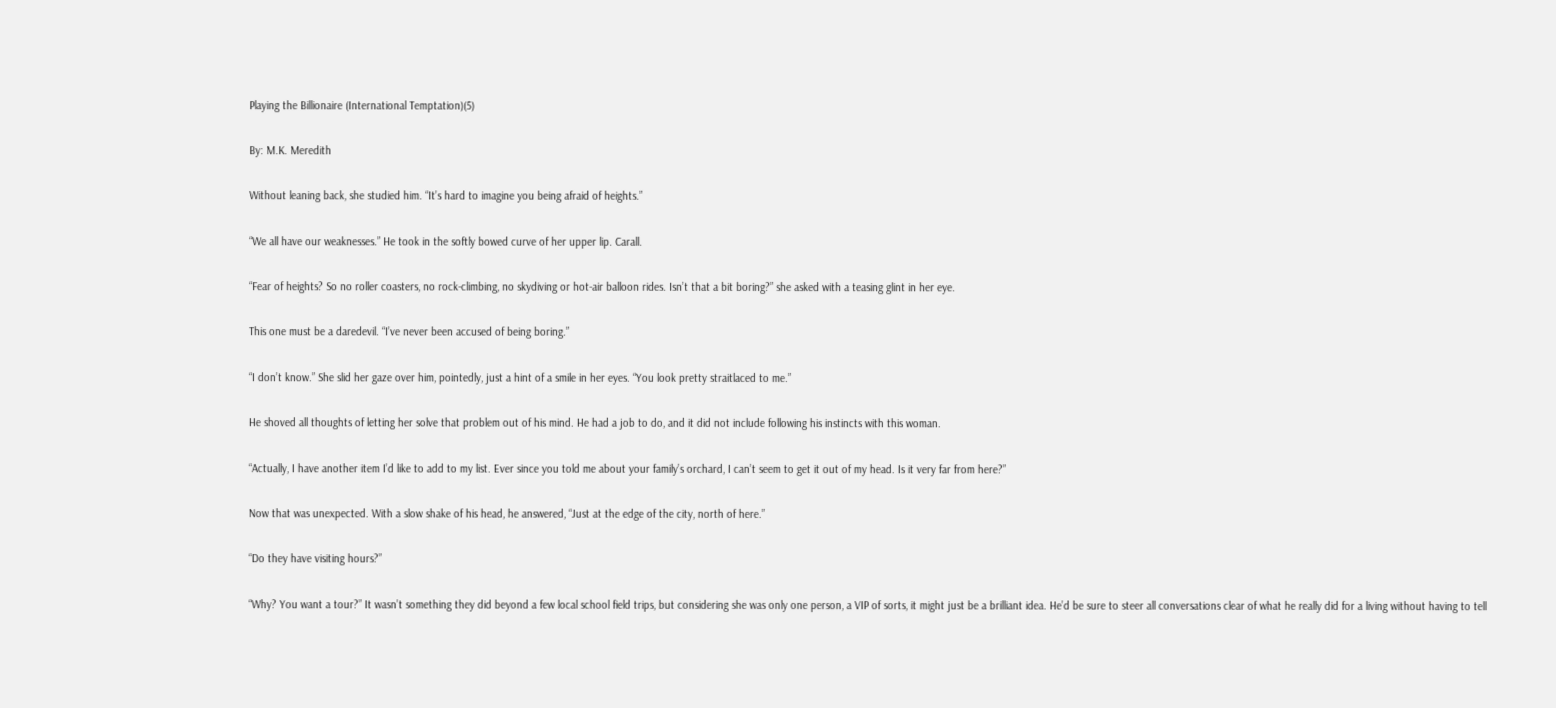Playing the Billionaire (International Temptation)(5)

By: M.K. Meredith

Without leaning back, she studied him. “It’s hard to imagine you being afraid of heights.”

“We all have our weaknesses.” He took in the softly bowed curve of her upper lip. Carall.

“Fear of heights? So no roller coasters, no rock-climbing, no skydiving or hot-air balloon rides. Isn’t that a bit boring?” she asked with a teasing glint in her eye.

This one must be a daredevil. “I’ve never been accused of being boring.”

“I don’t know.” She slid her gaze over him, pointedly, just a hint of a smile in her eyes. “You look pretty straitlaced to me.”

He shoved all thoughts of letting her solve that problem out of his mind. He had a job to do, and it did not include following his instincts with this woman.

“Actually, I have another item I’d like to add to my list. Ever since you told me about your family’s orchard, I can’t seem to get it out of my head. Is it very far from here?”

Now that was unexpected. With a slow shake of his head, he answered, “Just at the edge of the city, north of here.”

“Do they have visiting hours?”

“Why? You want a tour?” It wasn’t something they did beyond a few local school field trips, but considering she was only one person, a VIP of sorts, it might just be a brilliant idea. He’d be sure to steer all conversations clear of what he really did for a living without having to tell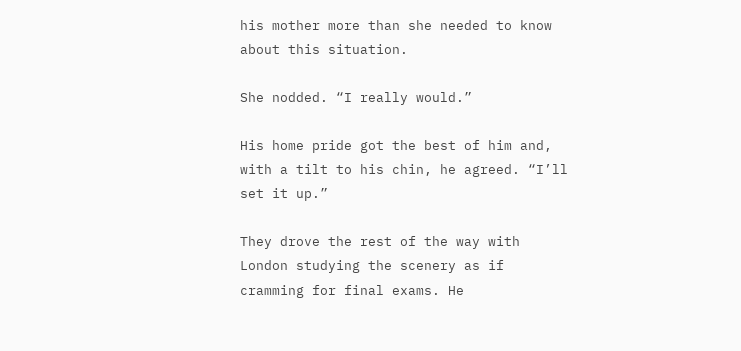his mother more than she needed to know about this situation.

She nodded. “I really would.”

His home pride got the best of him and, with a tilt to his chin, he agreed. “I’ll set it up.”

They drove the rest of the way with London studying the scenery as if cramming for final exams. He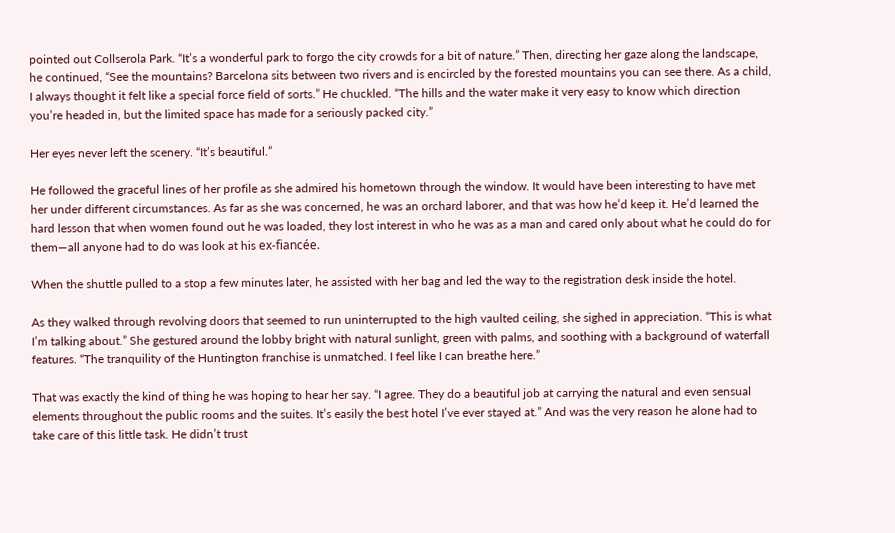pointed out Collserola Park. “It’s a wonderful park to forgo the city crowds for a bit of nature.” Then, directing her gaze along the landscape, he continued, “See the mountains? Barcelona sits between two rivers and is encircled by the forested mountains you can see there. As a child, I always thought it felt like a special force field of sorts.” He chuckled. “The hills and the water make it very easy to know which direction you’re headed in, but the limited space has made for a seriously packed city.”

Her eyes never left the scenery. “It’s beautiful.”

He followed the graceful lines of her profile as she admired his hometown through the window. It would have been interesting to have met her under different circumstances. As far as she was concerned, he was an orchard laborer, and that was how he’d keep it. He’d learned the hard lesson that when women found out he was loaded, they lost interest in who he was as a man and cared only about what he could do for them—all anyone had to do was look at his ex-fiancée.

When the shuttle pulled to a stop a few minutes later, he assisted with her bag and led the way to the registration desk inside the hotel.

As they walked through revolving doors that seemed to run uninterrupted to the high vaulted ceiling, she sighed in appreciation. “This is what I’m talking about.” She gestured around the lobby bright with natural sunlight, green with palms, and soothing with a background of waterfall features. “The tranquility of the Huntington franchise is unmatched. I feel like I can breathe here.”

That was exactly the kind of thing he was hoping to hear her say. “I agree. They do a beautiful job at carrying the natural and even sensual elements throughout the public rooms and the suites. It’s easily the best hotel I’ve ever stayed at.” And was the very reason he alone had to take care of this little task. He didn’t trust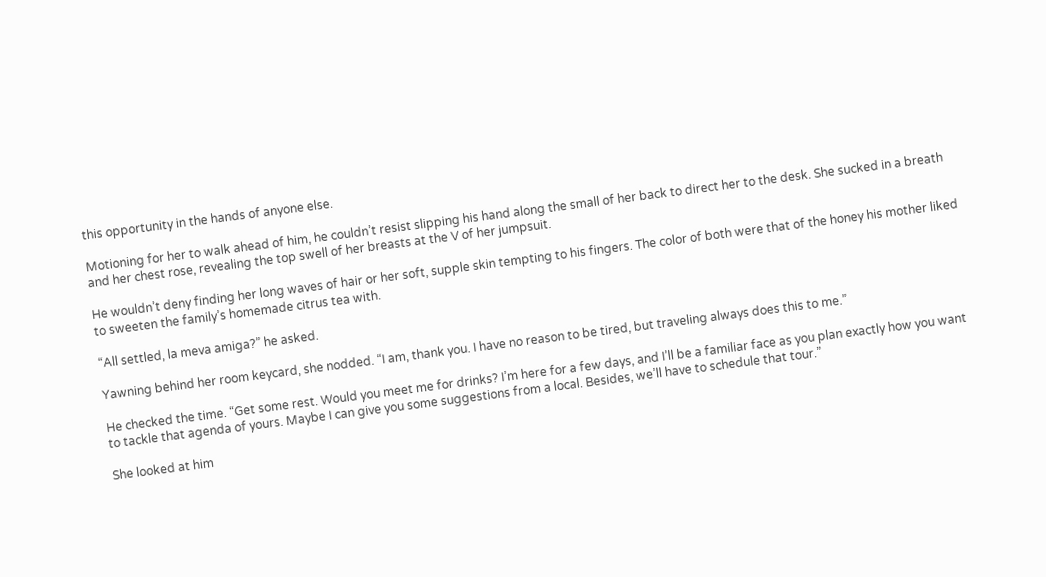this opportunity in the hands of anyone else.

Motioning for her to walk ahead of him, he couldn’t resist slipping his hand along the small of her back to direct her to the desk. She sucked in a breath and her chest rose, revealing the top swell of her breasts at the V of her jumpsuit.

He wouldn’t deny finding her long waves of hair or her soft, supple skin tempting to his fingers. The color of both were that of the honey his mother liked to sweeten the family’s homemade citrus tea with.

“All settled, la meva amiga?” he asked.

Yawning behind her room keycard, she nodded. “I am, thank you. I have no reason to be tired, but traveling always does this to me.”

He checked the time. “Get some rest. Would you meet me for drinks? I’m here for a few days, and I’ll be a familiar face as you plan exactly how you want to tackle that agenda of yours. Maybe I can give you some suggestions from a local. Besides, we’ll have to schedule that tour.”

She looked at him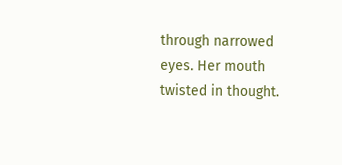through narrowed eyes. Her mouth twisted in thought.